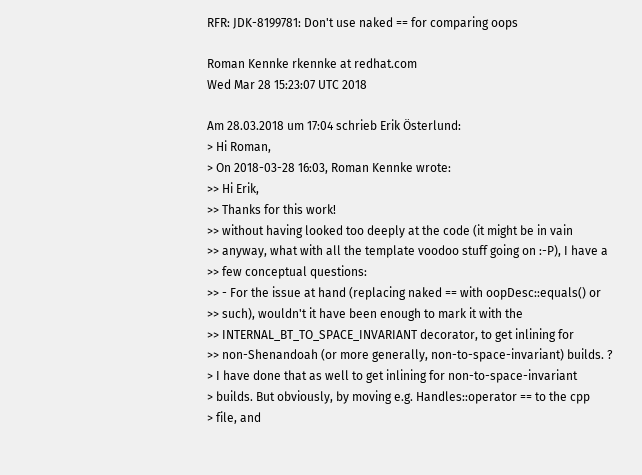RFR: JDK-8199781: Don't use naked == for comparing oops

Roman Kennke rkennke at redhat.com
Wed Mar 28 15:23:07 UTC 2018

Am 28.03.2018 um 17:04 schrieb Erik Österlund:
> Hi Roman,
> On 2018-03-28 16:03, Roman Kennke wrote:
>> Hi Erik,
>> Thanks for this work!
>> without having looked too deeply at the code (it might be in vain
>> anyway, what with all the template voodoo stuff going on :-P), I have a
>> few conceptual questions:
>> - For the issue at hand (replacing naked == with oopDesc::equals() or
>> such), wouldn't it have been enough to mark it with the
>> INTERNAL_BT_TO_SPACE_INVARIANT decorator, to get inlining for
>> non-Shenandoah (or more generally, non-to-space-invariant) builds. ?
> I have done that as well to get inlining for non-to-space-invariant
> builds. But obviously, by moving e.g. Handles::operator == to the cpp
> file, and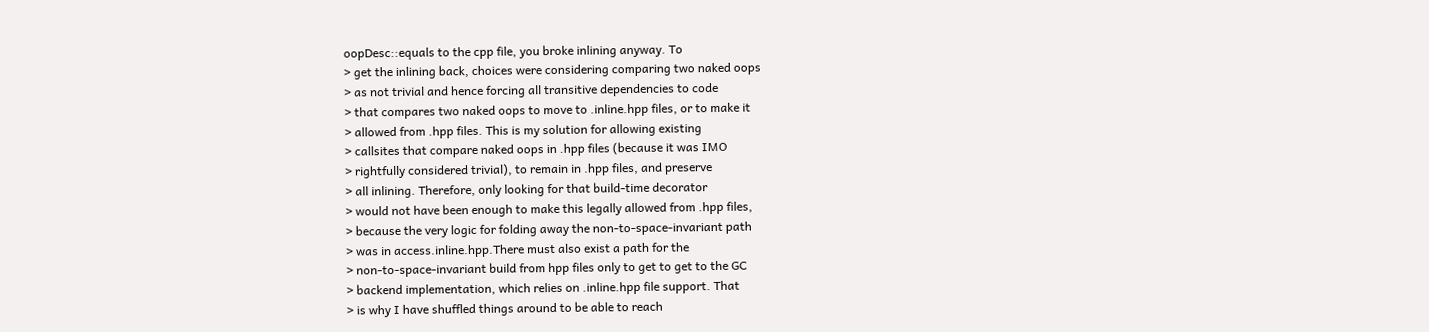oopDesc::equals to the cpp file, you broke inlining anyway. To
> get the inlining back, choices were considering comparing two naked oops
> as not trivial and hence forcing all transitive dependencies to code
> that compares two naked oops to move to .inline.hpp files, or to make it
> allowed from .hpp files. This is my solution for allowing existing
> callsites that compare naked oops in .hpp files (because it was IMO
> rightfully considered trivial), to remain in .hpp files, and preserve
> all inlining. Therefore, only looking for that build-time decorator
> would not have been enough to make this legally allowed from .hpp files,
> because the very logic for folding away the non-to-space-invariant path
> was in access.inline.hpp.There must also exist a path for the
> non-to-space-invariant build from hpp files only to get to get to the GC
> backend implementation, which relies on .inline.hpp file support. That
> is why I have shuffled things around to be able to reach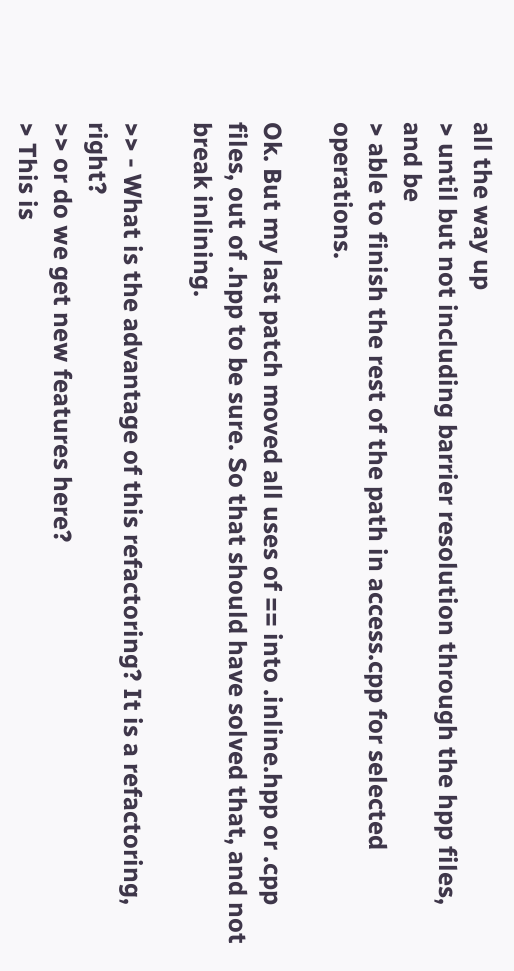all the way up
> until but not including barrier resolution through the hpp files, and be
> able to finish the rest of the path in access.cpp for selected operations.

Ok. But my last patch moved all uses of == into .inline.hpp or .cpp
files, out of .hpp to be sure. So that should have solved that, and not
break inlining.

>> - What is the advantage of this refactoring? It is a refactoring, right?
>> or do we get new features here?
> This is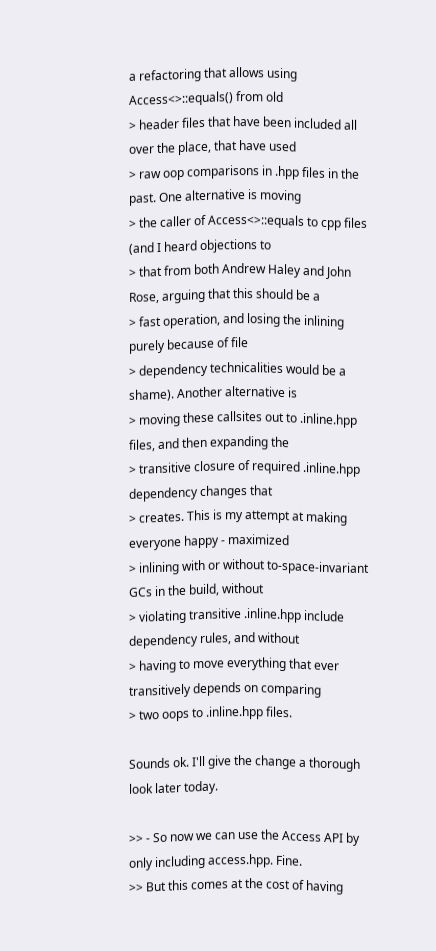a refactoring that allows using Access<>::equals() from old
> header files that have been included all over the place, that have used
> raw oop comparisons in .hpp files in the past. One alternative is moving
> the caller of Access<>::equals to cpp files (and I heard objections to
> that from both Andrew Haley and John Rose, arguing that this should be a
> fast operation, and losing the inlining purely because of file
> dependency technicalities would be a shame). Another alternative is
> moving these callsites out to .inline.hpp files, and then expanding the
> transitive closure of required .inline.hpp dependency changes that
> creates. This is my attempt at making everyone happy - maximized
> inlining with or without to-space-invariant GCs in the build, without
> violating transitive .inline.hpp include dependency rules, and without
> having to move everything that ever transitively depends on comparing
> two oops to .inline.hpp files.

Sounds ok. I'll give the change a thorough look later today.

>> - So now we can use the Access API by only including access.hpp. Fine.
>> But this comes at the cost of having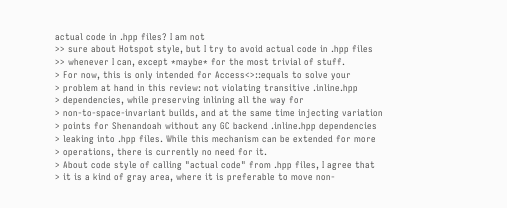actual code in .hpp files? I am not
>> sure about Hotspot style, but I try to avoid actual code in .hpp files
>> whenever I can, except *maybe* for the most trivial of stuff.
> For now, this is only intended for Access<>::equals to solve your
> problem at hand in this review: not violating transitive .inline.hpp
> dependencies, while preserving inlining all the way for
> non-to-space-invariant builds, and at the same time injecting variation
> points for Shenandoah without any GC backend .inline.hpp dependencies
> leaking into .hpp files. While this mechanism can be extended for more
> operations, there is currently no need for it.
> About code style of calling "actual code" from .hpp files, I agree that
> it is a kind of gray area, where it is preferable to move non-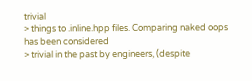trivial
> things to .inline.hpp files. Comparing naked oops has been considered
> trivial in the past by engineers, (despite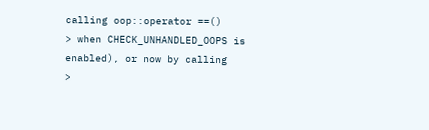calling oop::operator ==()
> when CHECK_UNHANDLED_OOPS is enabled), or now by calling
>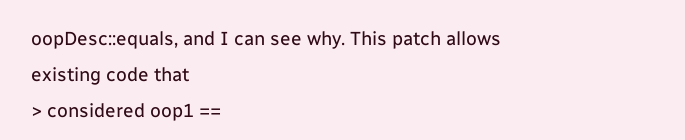oopDesc::equals, and I can see why. This patch allows existing code that
> considered oop1 ==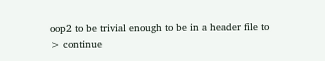oop2 to be trivial enough to be in a header file to
> continue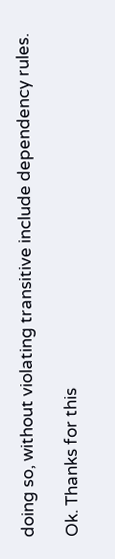doing so, without violating transitive include dependency rules.

Ok. Thanks for this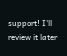support! I'll review it later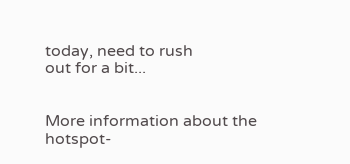today, need to rush
out for a bit...


More information about the hotspot-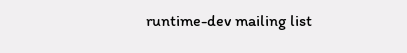runtime-dev mailing list